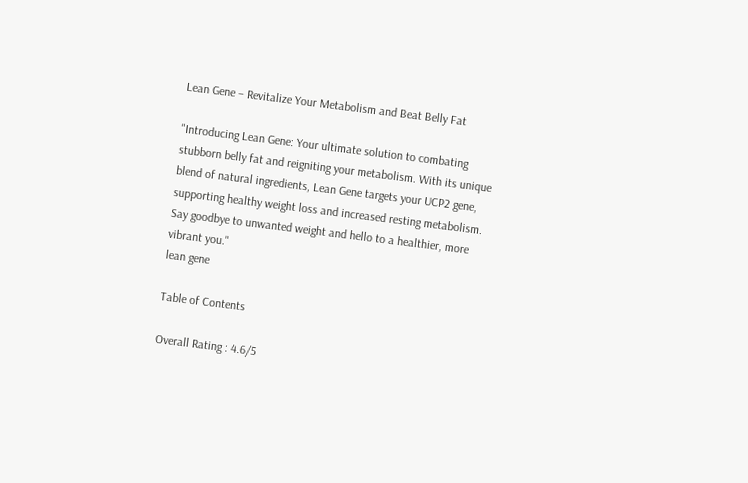Lean Gene – Revitalize Your Metabolism and Beat Belly Fat

"Introducing Lean Gene: Your ultimate solution to combating stubborn belly fat and reigniting your metabolism. With its unique blend of natural ingredients, Lean Gene targets your UCP2 gene, supporting healthy weight loss and increased resting metabolism. Say goodbye to unwanted weight and hello to a healthier, more vibrant you."
lean gene

Table of Contents

Overall Rating : 4.6/5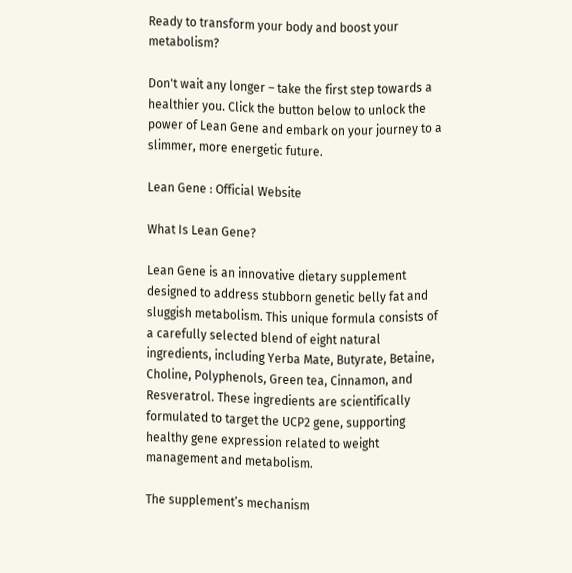Ready to transform your body and boost your metabolism?

Don't wait any longer – take the first step towards a healthier you. Click the button below to unlock the power of Lean Gene and embark on your journey to a slimmer, more energetic future.

Lean Gene : Official Website

What Is Lean Gene?

Lean Gene is an innovative dietary supplement designed to address stubborn genetic belly fat and sluggish metabolism. This unique formula consists of a carefully selected blend of eight natural ingredients, including Yerba Mate, Butyrate, Betaine, Choline, Polyphenols, Green tea, Cinnamon, and Resveratrol. These ingredients are scientifically formulated to target the UCP2 gene, supporting healthy gene expression related to weight management and metabolism.

The supplement’s mechanism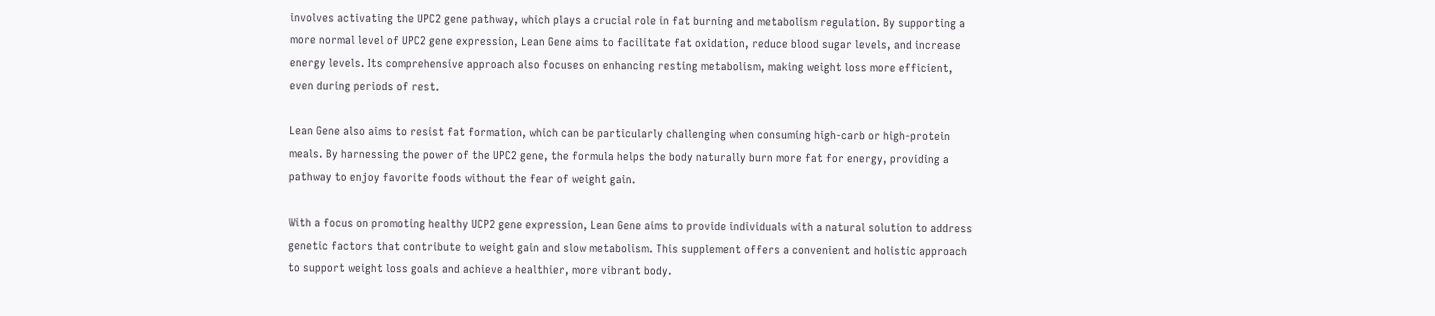involves activating the UPC2 gene pathway, which plays a crucial role in fat burning and metabolism regulation. By supporting a more normal level of UPC2 gene expression, Lean Gene aims to facilitate fat oxidation, reduce blood sugar levels, and increase energy levels. Its comprehensive approach also focuses on enhancing resting metabolism, making weight loss more efficient, even during periods of rest.

Lean Gene also aims to resist fat formation, which can be particularly challenging when consuming high-carb or high-protein meals. By harnessing the power of the UPC2 gene, the formula helps the body naturally burn more fat for energy, providing a pathway to enjoy favorite foods without the fear of weight gain.

With a focus on promoting healthy UCP2 gene expression, Lean Gene aims to provide individuals with a natural solution to address genetic factors that contribute to weight gain and slow metabolism. This supplement offers a convenient and holistic approach to support weight loss goals and achieve a healthier, more vibrant body.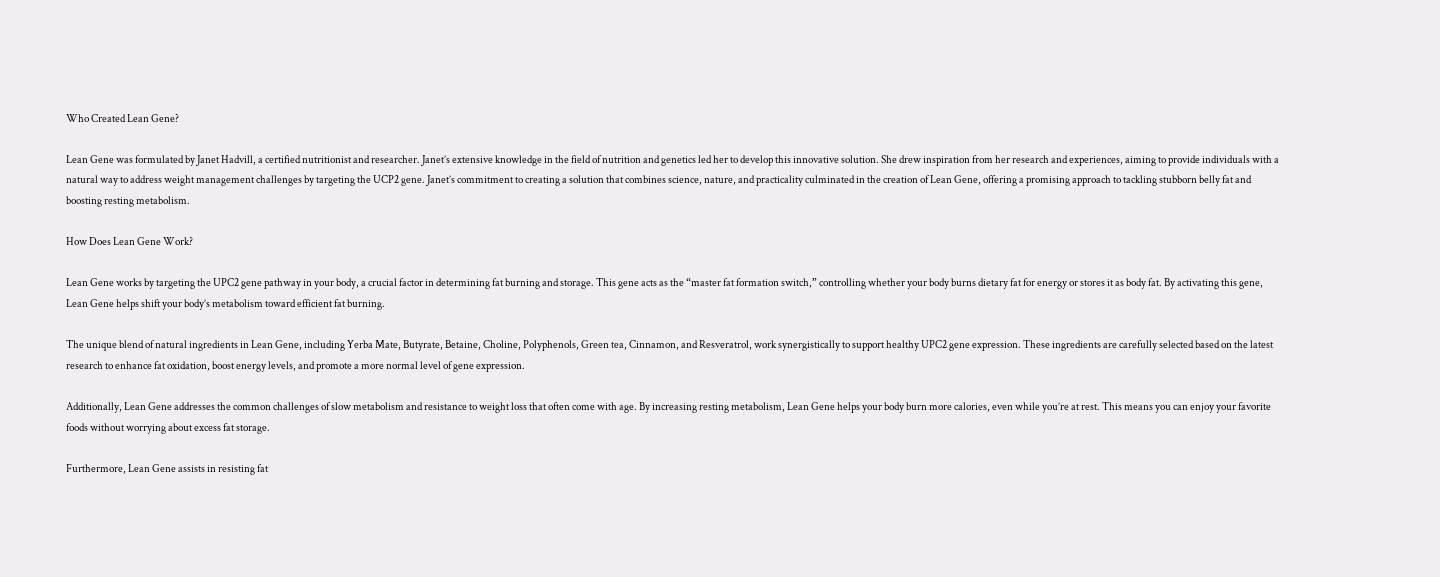Who Created Lean Gene?

Lean Gene was formulated by Janet Hadvill, a certified nutritionist and researcher. Janet’s extensive knowledge in the field of nutrition and genetics led her to develop this innovative solution. She drew inspiration from her research and experiences, aiming to provide individuals with a natural way to address weight management challenges by targeting the UCP2 gene. Janet’s commitment to creating a solution that combines science, nature, and practicality culminated in the creation of Lean Gene, offering a promising approach to tackling stubborn belly fat and boosting resting metabolism.

How Does Lean Gene Work?

Lean Gene works by targeting the UPC2 gene pathway in your body, a crucial factor in determining fat burning and storage. This gene acts as the “master fat formation switch,” controlling whether your body burns dietary fat for energy or stores it as body fat. By activating this gene, Lean Gene helps shift your body’s metabolism toward efficient fat burning.

The unique blend of natural ingredients in Lean Gene, including Yerba Mate, Butyrate, Betaine, Choline, Polyphenols, Green tea, Cinnamon, and Resveratrol, work synergistically to support healthy UPC2 gene expression. These ingredients are carefully selected based on the latest research to enhance fat oxidation, boost energy levels, and promote a more normal level of gene expression.

Additionally, Lean Gene addresses the common challenges of slow metabolism and resistance to weight loss that often come with age. By increasing resting metabolism, Lean Gene helps your body burn more calories, even while you’re at rest. This means you can enjoy your favorite foods without worrying about excess fat storage.

Furthermore, Lean Gene assists in resisting fat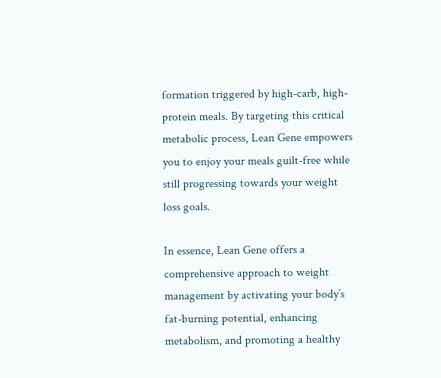formation triggered by high-carb, high-protein meals. By targeting this critical metabolic process, Lean Gene empowers you to enjoy your meals guilt-free while still progressing towards your weight loss goals.

In essence, Lean Gene offers a comprehensive approach to weight management by activating your body’s fat-burning potential, enhancing metabolism, and promoting a healthy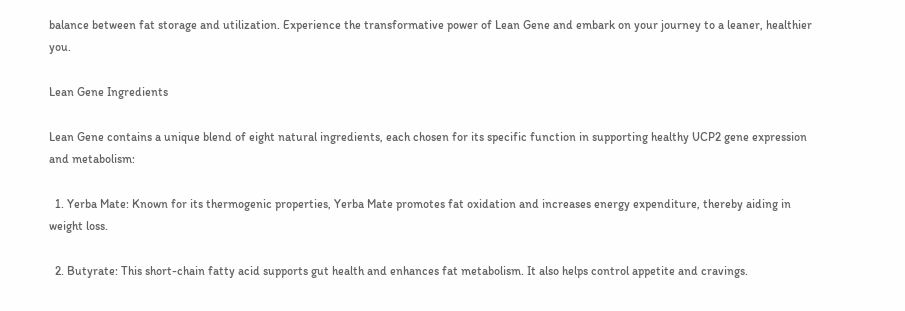balance between fat storage and utilization. Experience the transformative power of Lean Gene and embark on your journey to a leaner, healthier you.

Lean Gene Ingredients

Lean Gene contains a unique blend of eight natural ingredients, each chosen for its specific function in supporting healthy UCP2 gene expression and metabolism:

  1. Yerba Mate: Known for its thermogenic properties, Yerba Mate promotes fat oxidation and increases energy expenditure, thereby aiding in weight loss.

  2. Butyrate: This short-chain fatty acid supports gut health and enhances fat metabolism. It also helps control appetite and cravings.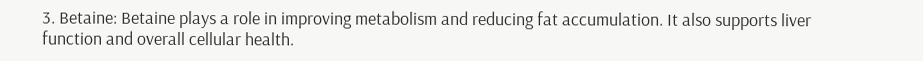3. Betaine: Betaine plays a role in improving metabolism and reducing fat accumulation. It also supports liver function and overall cellular health.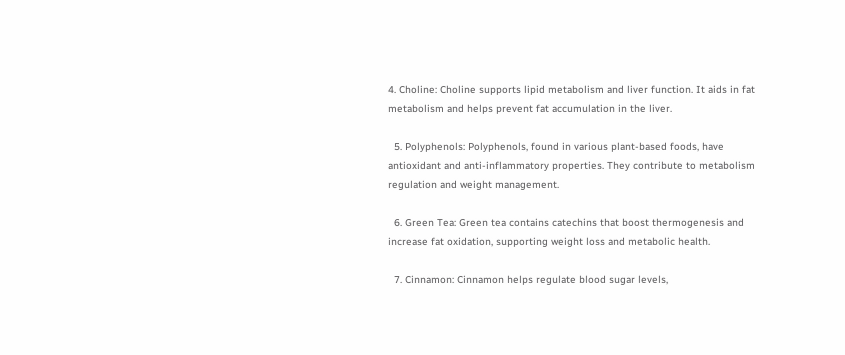4. Choline: Choline supports lipid metabolism and liver function. It aids in fat metabolism and helps prevent fat accumulation in the liver.

  5. Polyphenols: Polyphenols, found in various plant-based foods, have antioxidant and anti-inflammatory properties. They contribute to metabolism regulation and weight management.

  6. Green Tea: Green tea contains catechins that boost thermogenesis and increase fat oxidation, supporting weight loss and metabolic health.

  7. Cinnamon: Cinnamon helps regulate blood sugar levels,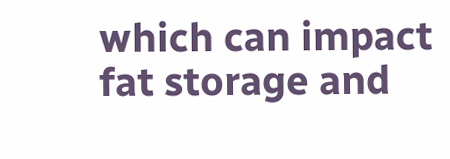which can impact fat storage and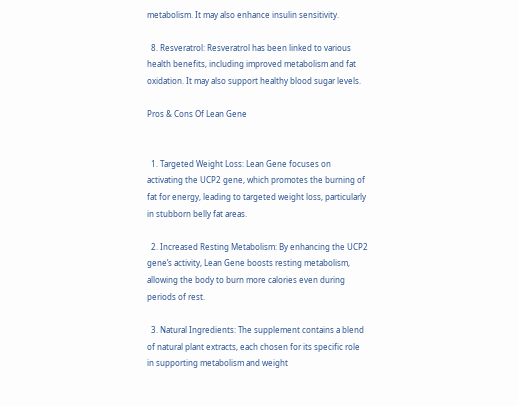metabolism. It may also enhance insulin sensitivity.

  8. Resveratrol: Resveratrol has been linked to various health benefits, including improved metabolism and fat oxidation. It may also support healthy blood sugar levels.

Pros & Cons Of Lean Gene


  1. Targeted Weight Loss: Lean Gene focuses on activating the UCP2 gene, which promotes the burning of fat for energy, leading to targeted weight loss, particularly in stubborn belly fat areas.

  2. Increased Resting Metabolism: By enhancing the UCP2 gene’s activity, Lean Gene boosts resting metabolism, allowing the body to burn more calories even during periods of rest.

  3. Natural Ingredients: The supplement contains a blend of natural plant extracts, each chosen for its specific role in supporting metabolism and weight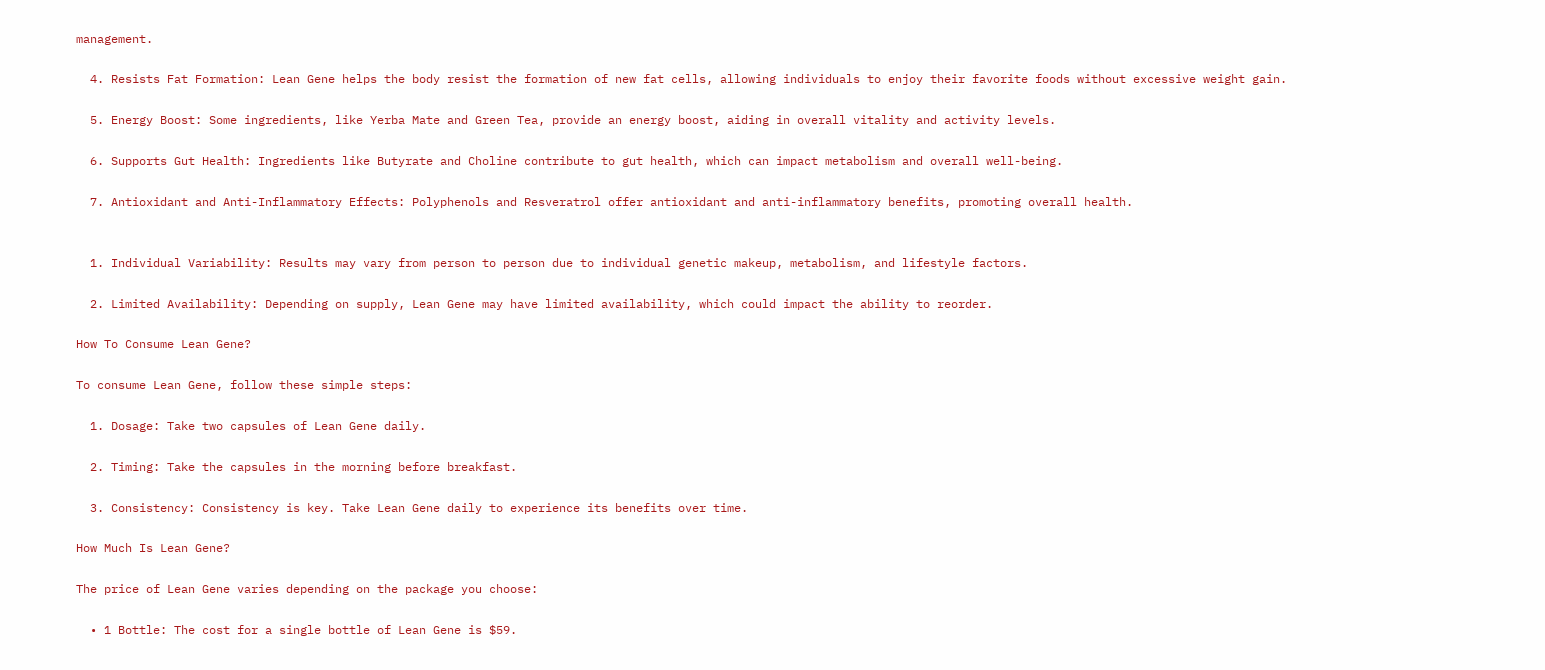management.

  4. Resists Fat Formation: Lean Gene helps the body resist the formation of new fat cells, allowing individuals to enjoy their favorite foods without excessive weight gain.

  5. Energy Boost: Some ingredients, like Yerba Mate and Green Tea, provide an energy boost, aiding in overall vitality and activity levels.

  6. Supports Gut Health: Ingredients like Butyrate and Choline contribute to gut health, which can impact metabolism and overall well-being.

  7. Antioxidant and Anti-Inflammatory Effects: Polyphenols and Resveratrol offer antioxidant and anti-inflammatory benefits, promoting overall health.


  1. Individual Variability: Results may vary from person to person due to individual genetic makeup, metabolism, and lifestyle factors.

  2. Limited Availability: Depending on supply, Lean Gene may have limited availability, which could impact the ability to reorder.

How To Consume Lean Gene?

To consume Lean Gene, follow these simple steps:

  1. Dosage: Take two capsules of Lean Gene daily.

  2. Timing: Take the capsules in the morning before breakfast.

  3. Consistency: Consistency is key. Take Lean Gene daily to experience its benefits over time.

How Much Is Lean Gene?

The price of Lean Gene varies depending on the package you choose:

  • 1 Bottle: The cost for a single bottle of Lean Gene is $59.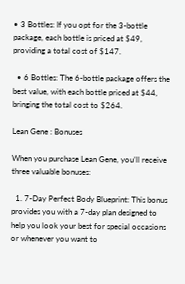• 3 Bottles: If you opt for the 3-bottle package, each bottle is priced at $49, providing a total cost of $147.

  • 6 Bottles: The 6-bottle package offers the best value, with each bottle priced at $44, bringing the total cost to $264.

Lean Gene : Bonuses

When you purchase Lean Gene, you’ll receive three valuable bonuses:

  1. 7-Day Perfect Body Blueprint: This bonus provides you with a 7-day plan designed to help you look your best for special occasions or whenever you want to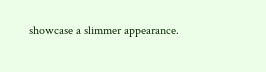showcase a slimmer appearance.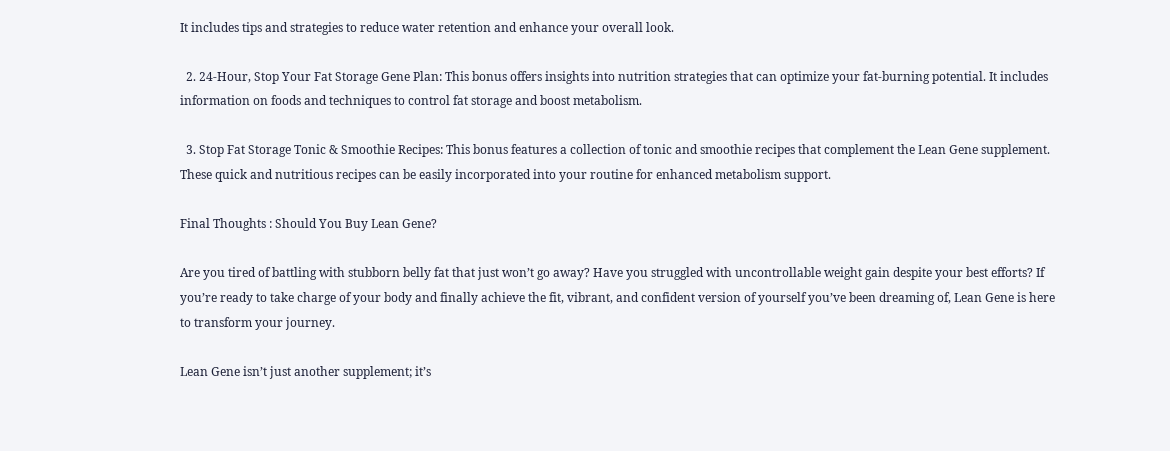It includes tips and strategies to reduce water retention and enhance your overall look.

  2. 24-Hour, Stop Your Fat Storage Gene Plan: This bonus offers insights into nutrition strategies that can optimize your fat-burning potential. It includes information on foods and techniques to control fat storage and boost metabolism.

  3. Stop Fat Storage Tonic & Smoothie Recipes: This bonus features a collection of tonic and smoothie recipes that complement the Lean Gene supplement. These quick and nutritious recipes can be easily incorporated into your routine for enhanced metabolism support.

Final Thoughts : Should You Buy Lean Gene?

Are you tired of battling with stubborn belly fat that just won’t go away? Have you struggled with uncontrollable weight gain despite your best efforts? If you’re ready to take charge of your body and finally achieve the fit, vibrant, and confident version of yourself you’ve been dreaming of, Lean Gene is here to transform your journey.

Lean Gene isn’t just another supplement; it’s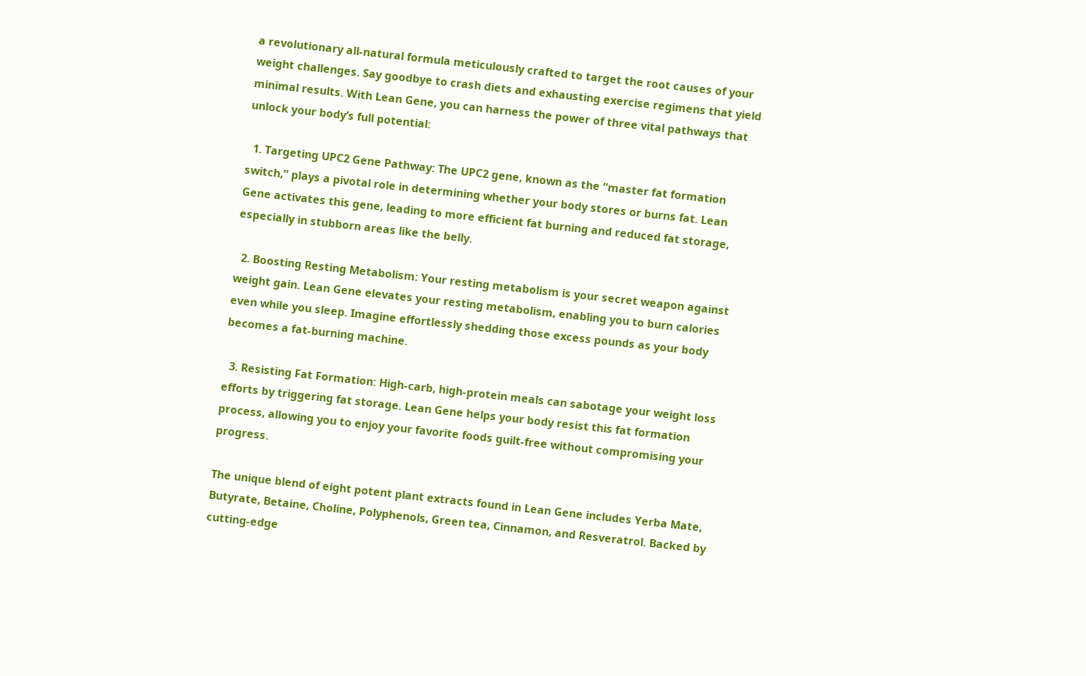a revolutionary all-natural formula meticulously crafted to target the root causes of your weight challenges. Say goodbye to crash diets and exhausting exercise regimens that yield minimal results. With Lean Gene, you can harness the power of three vital pathways that unlock your body’s full potential:

  1. Targeting UPC2 Gene Pathway: The UPC2 gene, known as the “master fat formation switch,” plays a pivotal role in determining whether your body stores or burns fat. Lean Gene activates this gene, leading to more efficient fat burning and reduced fat storage, especially in stubborn areas like the belly.

  2. Boosting Resting Metabolism: Your resting metabolism is your secret weapon against weight gain. Lean Gene elevates your resting metabolism, enabling you to burn calories even while you sleep. Imagine effortlessly shedding those excess pounds as your body becomes a fat-burning machine.

  3. Resisting Fat Formation: High-carb, high-protein meals can sabotage your weight loss efforts by triggering fat storage. Lean Gene helps your body resist this fat formation process, allowing you to enjoy your favorite foods guilt-free without compromising your progress.

The unique blend of eight potent plant extracts found in Lean Gene includes Yerba Mate, Butyrate, Betaine, Choline, Polyphenols, Green tea, Cinnamon, and Resveratrol. Backed by cutting-edge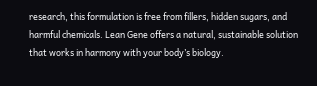research, this formulation is free from fillers, hidden sugars, and harmful chemicals. Lean Gene offers a natural, sustainable solution that works in harmony with your body’s biology.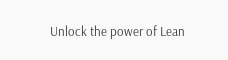Unlock the power of Lean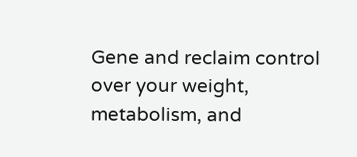Gene and reclaim control over your weight, metabolism, and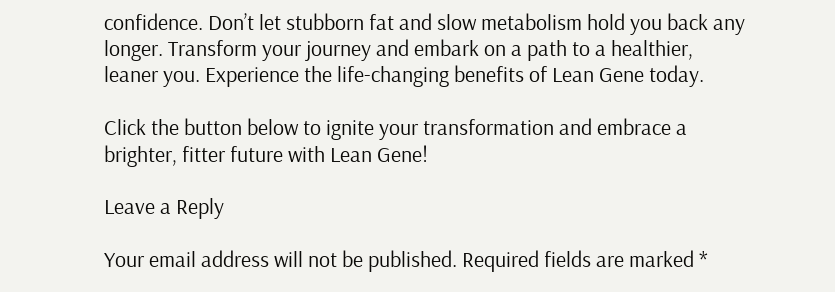confidence. Don’t let stubborn fat and slow metabolism hold you back any longer. Transform your journey and embark on a path to a healthier, leaner you. Experience the life-changing benefits of Lean Gene today.

Click the button below to ignite your transformation and embrace a brighter, fitter future with Lean Gene!

Leave a Reply

Your email address will not be published. Required fields are marked *